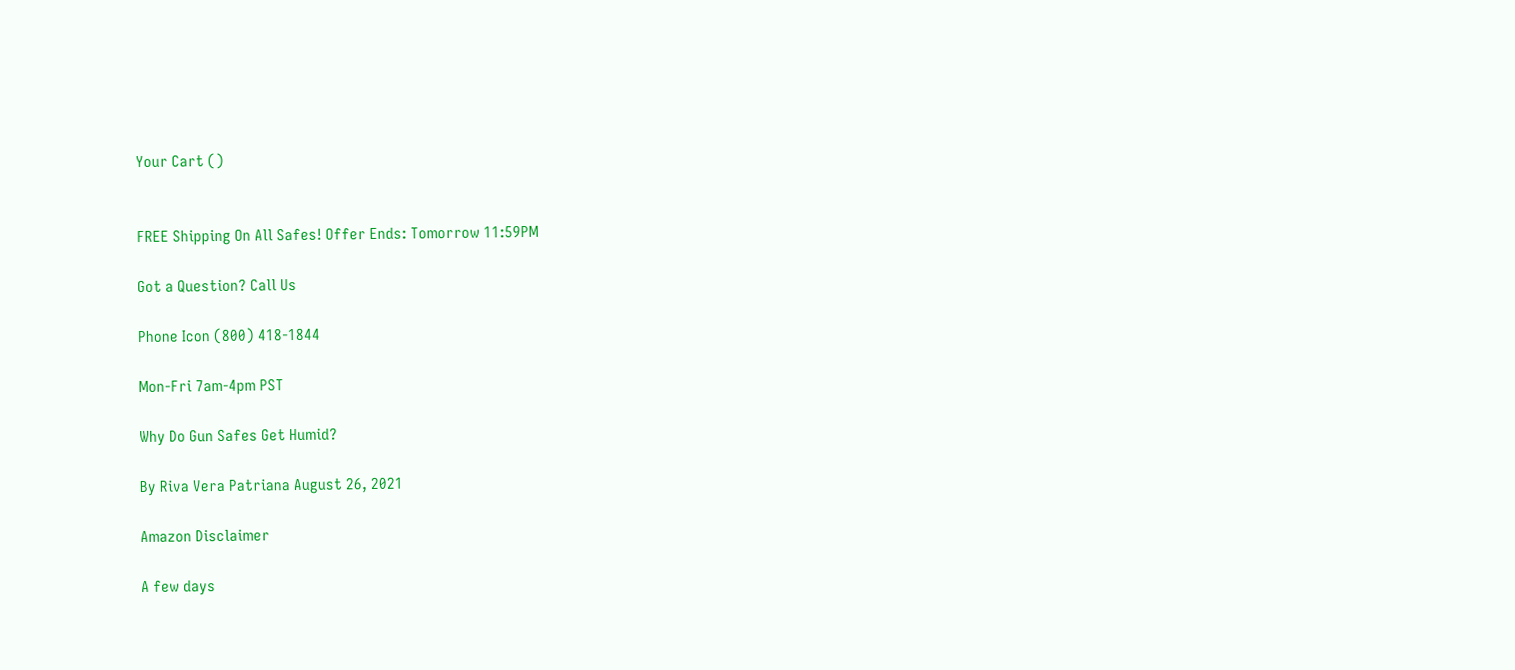Your Cart ()


FREE Shipping On All Safes! Offer Ends: Tomorrow 11:59PM

Got a Question? Call Us

Phone Icon (800) 418-1844

Mon-Fri 7am-4pm PST

Why Do Gun Safes Get Humid?

By Riva Vera Patriana August 26, 2021

Amazon Disclaimer

A few days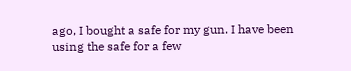ago, I bought a safe for my gun. I have been using the safe for a few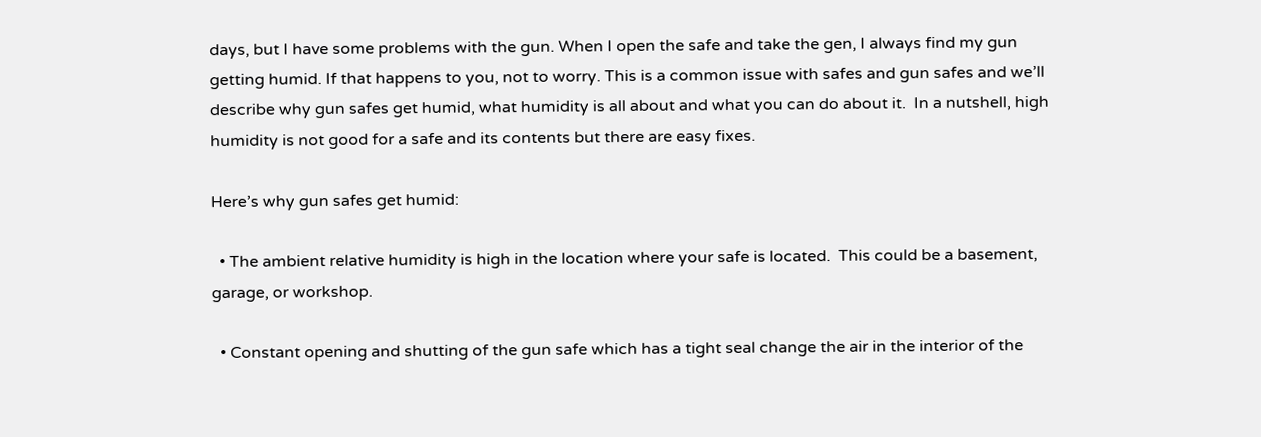days, but I have some problems with the gun. When I open the safe and take the gen, I always find my gun getting humid. If that happens to you, not to worry. This is a common issue with safes and gun safes and we’ll describe why gun safes get humid, what humidity is all about and what you can do about it.  In a nutshell, high humidity is not good for a safe and its contents but there are easy fixes.

Here’s why gun safes get humid:

  • The ambient relative humidity is high in the location where your safe is located.  This could be a basement, garage, or workshop.

  • Constant opening and shutting of the gun safe which has a tight seal change the air in the interior of the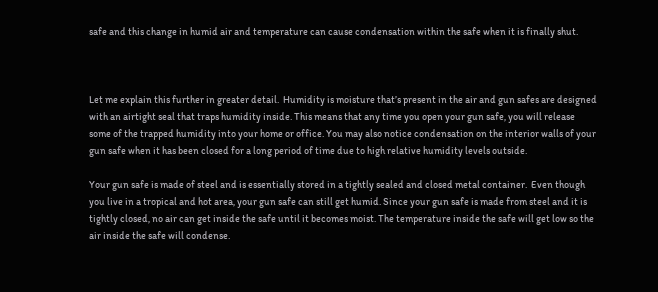safe and this change in humid air and temperature can cause condensation within the safe when it is finally shut.



Let me explain this further in greater detail.  Humidity is moisture that’s present in the air and gun safes are designed with an airtight seal that traps humidity inside. This means that any time you open your gun safe, you will release some of the trapped humidity into your home or office. You may also notice condensation on the interior walls of your gun safe when it has been closed for a long period of time due to high relative humidity levels outside.

Your gun safe is made of steel and is essentially stored in a tightly sealed and closed metal container.  Even though you live in a tropical and hot area, your gun safe can still get humid. Since your gun safe is made from steel and it is tightly closed, no air can get inside the safe until it becomes moist. The temperature inside the safe will get low so the air inside the safe will condense.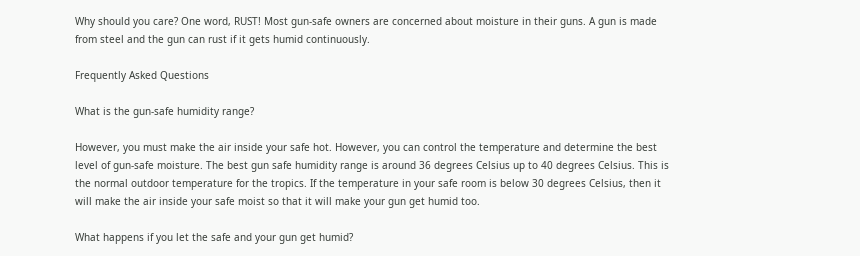Why should you care? One word, RUST! Most gun-safe owners are concerned about moisture in their guns. A gun is made from steel and the gun can rust if it gets humid continuously.

Frequently Asked Questions

What is the gun-safe humidity range?

However, you must make the air inside your safe hot. However, you can control the temperature and determine the best level of gun-safe moisture. The best gun safe humidity range is around 36 degrees Celsius up to 40 degrees Celsius. This is the normal outdoor temperature for the tropics. If the temperature in your safe room is below 30 degrees Celsius, then it will make the air inside your safe moist so that it will make your gun get humid too.

What happens if you let the safe and your gun get humid?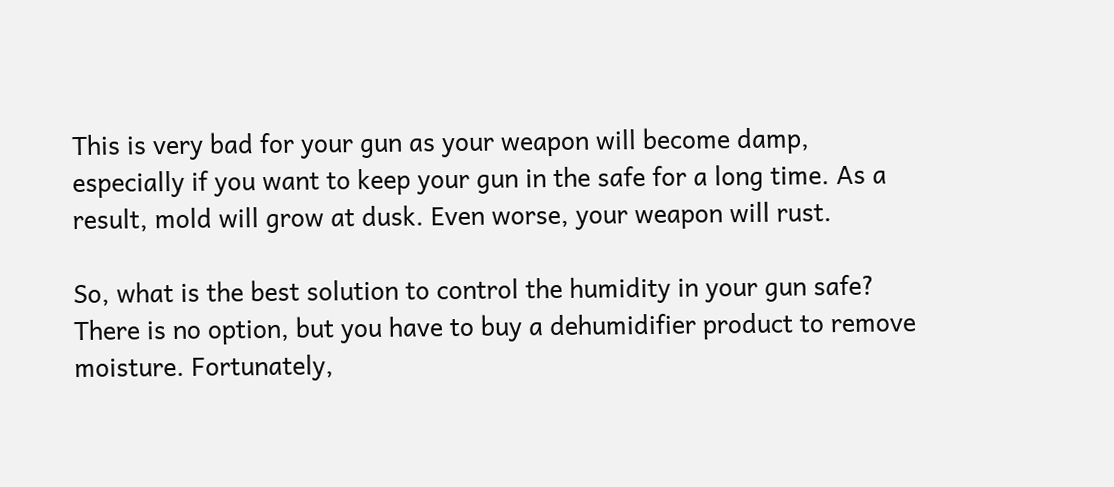This is very bad for your gun as your weapon will become damp, especially if you want to keep your gun in the safe for a long time. As a result, mold will grow at dusk. Even worse, your weapon will rust.

So, what is the best solution to control the humidity in your gun safe? There is no option, but you have to buy a dehumidifier product to remove moisture. Fortunately,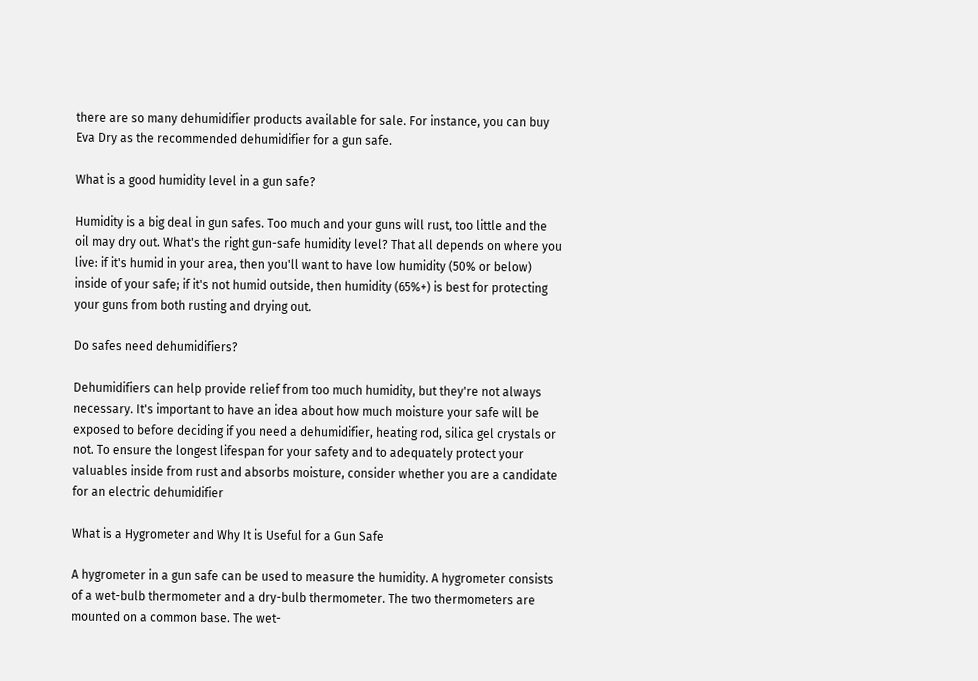there are so many dehumidifier products available for sale. For instance, you can buy Eva Dry as the recommended dehumidifier for a gun safe.

What is a good humidity level in a gun safe?

Humidity is a big deal in gun safes. Too much and your guns will rust, too little and the oil may dry out. What's the right gun-safe humidity level? That all depends on where you live: if it's humid in your area, then you'll want to have low humidity (50% or below) inside of your safe; if it's not humid outside, then humidity (65%+) is best for protecting your guns from both rusting and drying out.

Do safes need dehumidifiers?

Dehumidifiers can help provide relief from too much humidity, but they're not always necessary. It's important to have an idea about how much moisture your safe will be exposed to before deciding if you need a dehumidifier, heating rod, silica gel crystals or not. To ensure the longest lifespan for your safety and to adequately protect your valuables inside from rust and absorbs moisture, consider whether you are a candidate for an electric dehumidifier

What is a Hygrometer and Why It is Useful for a Gun Safe

A hygrometer in a gun safe can be used to measure the humidity. A hygrometer consists of a wet-bulb thermometer and a dry-bulb thermometer. The two thermometers are mounted on a common base. The wet-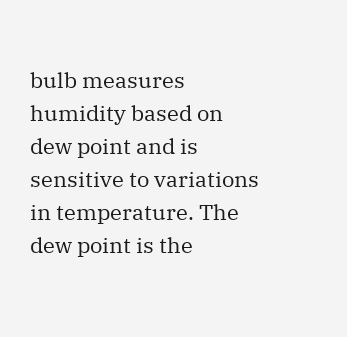bulb measures humidity based on dew point and is sensitive to variations in temperature. The dew point is the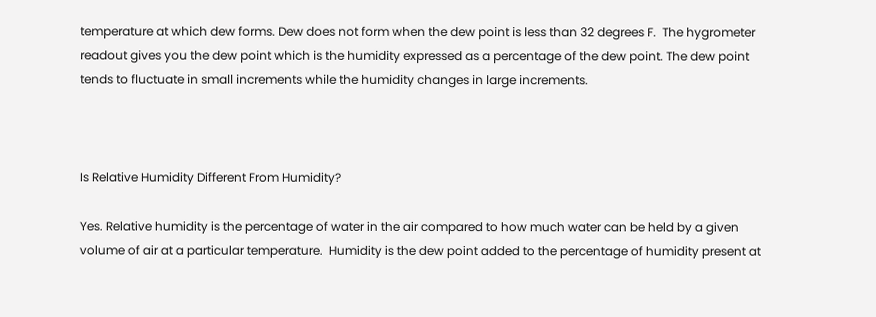temperature at which dew forms. Dew does not form when the dew point is less than 32 degrees F.  The hygrometer readout gives you the dew point which is the humidity expressed as a percentage of the dew point. The dew point tends to fluctuate in small increments while the humidity changes in large increments.



Is Relative Humidity Different From Humidity?

Yes. Relative humidity is the percentage of water in the air compared to how much water can be held by a given volume of air at a particular temperature.  Humidity is the dew point added to the percentage of humidity present at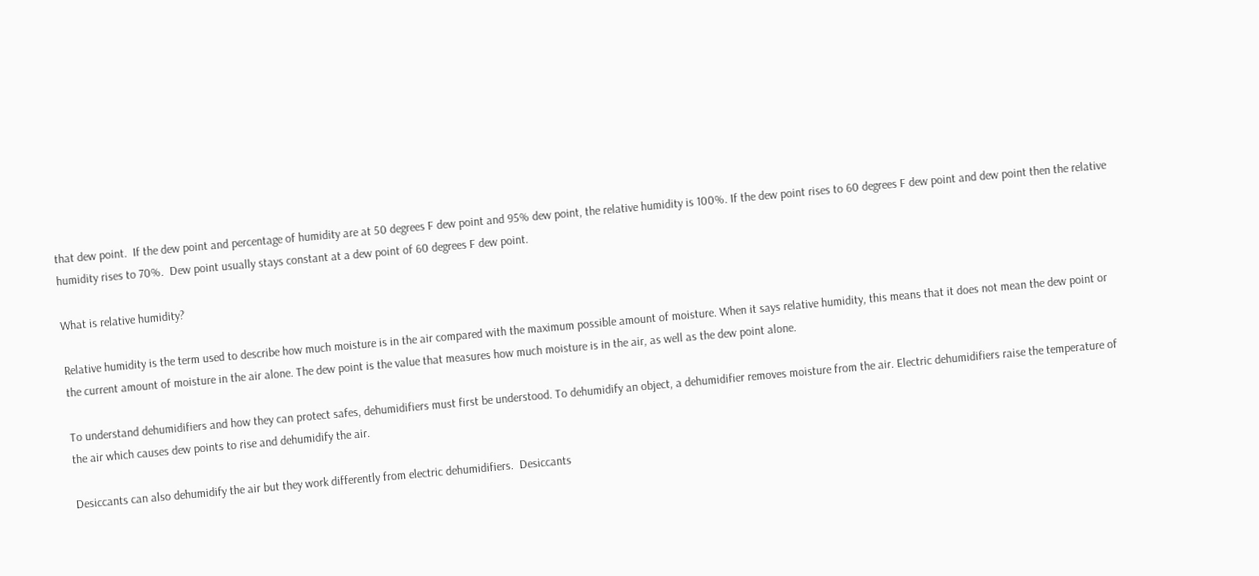that dew point.  If the dew point and percentage of humidity are at 50 degrees F dew point and 95% dew point, the relative humidity is 100%. If the dew point rises to 60 degrees F dew point and dew point then the relative humidity rises to 70%.  Dew point usually stays constant at a dew point of 60 degrees F dew point.

What is relative humidity?

Relative humidity is the term used to describe how much moisture is in the air compared with the maximum possible amount of moisture. When it says relative humidity, this means that it does not mean the dew point or the current amount of moisture in the air alone. The dew point is the value that measures how much moisture is in the air, as well as the dew point alone.

To understand dehumidifiers and how they can protect safes, dehumidifiers must first be understood. To dehumidify an object, a dehumidifier removes moisture from the air. Electric dehumidifiers raise the temperature of the air which causes dew points to rise and dehumidify the air.

Desiccants can also dehumidify the air but they work differently from electric dehumidifiers.  Desiccants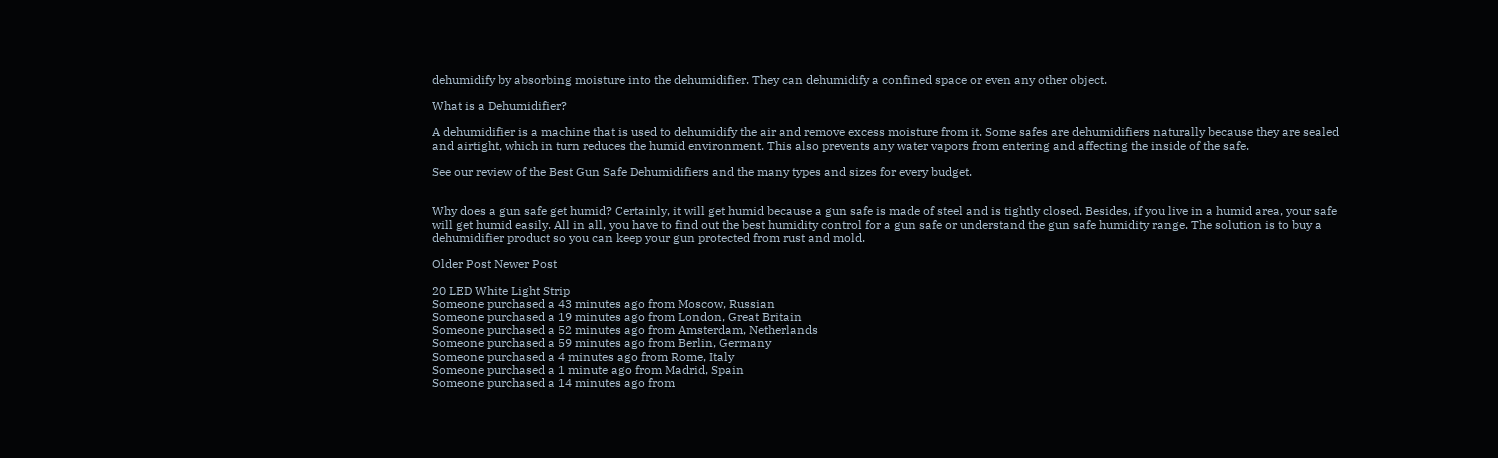dehumidify by absorbing moisture into the dehumidifier. They can dehumidify a confined space or even any other object.

What is a Dehumidifier?

A dehumidifier is a machine that is used to dehumidify the air and remove excess moisture from it. Some safes are dehumidifiers naturally because they are sealed and airtight, which in turn reduces the humid environment. This also prevents any water vapors from entering and affecting the inside of the safe.

See our review of the Best Gun Safe Dehumidifiers and the many types and sizes for every budget.


Why does a gun safe get humid? Certainly, it will get humid because a gun safe is made of steel and is tightly closed. Besides, if you live in a humid area, your safe will get humid easily. All in all, you have to find out the best humidity control for a gun safe or understand the gun safe humidity range. The solution is to buy a dehumidifier product so you can keep your gun protected from rust and mold.

Older Post Newer Post

20 LED White Light Strip
Someone purchased a 43 minutes ago from Moscow, Russian
Someone purchased a 19 minutes ago from London, Great Britain
Someone purchased a 52 minutes ago from Amsterdam, Netherlands
Someone purchased a 59 minutes ago from Berlin, Germany
Someone purchased a 4 minutes ago from Rome, Italy
Someone purchased a 1 minute ago from Madrid, Spain
Someone purchased a 14 minutes ago from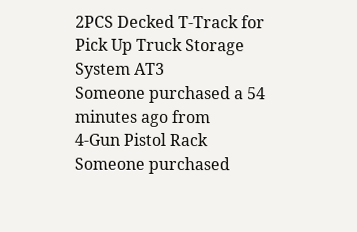2PCS Decked T-Track for Pick Up Truck Storage System AT3
Someone purchased a 54 minutes ago from
4-Gun Pistol Rack
Someone purchased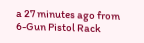a 27 minutes ago from
6-Gun Pistol Rack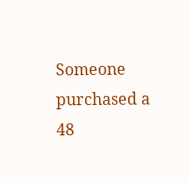Someone purchased a 48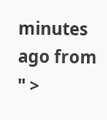minutes ago from
" >